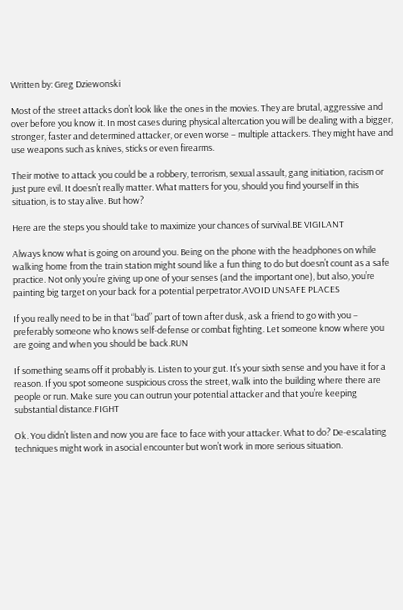Written by: Greg Dziewonski

Most of the street attacks don’t look like the ones in the movies. They are brutal, aggressive and over before you know it. In most cases during physical altercation you will be dealing with a bigger, stronger, faster and determined attacker, or even worse – multiple attackers. They might have and use weapons such as knives, sticks or even firearms.

Their motive to attack you could be a robbery, terrorism, sexual assault, gang initiation, racism or just pure evil. It doesn’t really matter. What matters for you, should you find yourself in this situation, is to stay alive. But how?

Here are the steps you should take to maximize your chances of survival.BE VIGILANT

Always know what is going on around you. Being on the phone with the headphones on while walking home from the train station might sound like a fun thing to do but doesn’t count as a safe practice. Not only you’re giving up one of your senses (and the important one), but also, you’re painting big target on your back for a potential perpetrator.AVOID UNSAFE PLACES

If you really need to be in that “bad” part of town after dusk, ask a friend to go with you – preferably someone who knows self-defense or combat fighting. Let someone know where you are going and when you should be back.RUN

If something seams off it probably is. Listen to your gut. It’s your sixth sense and you have it for a reason. If you spot someone suspicious cross the street, walk into the building where there are people or run. Make sure you can outrun your potential attacker and that you’re keeping substantial distance.FIGHT

Ok. You didn’t listen and now you are face to face with your attacker. What to do? De-escalating techniques might work in asocial encounter but won’t work in more serious situation.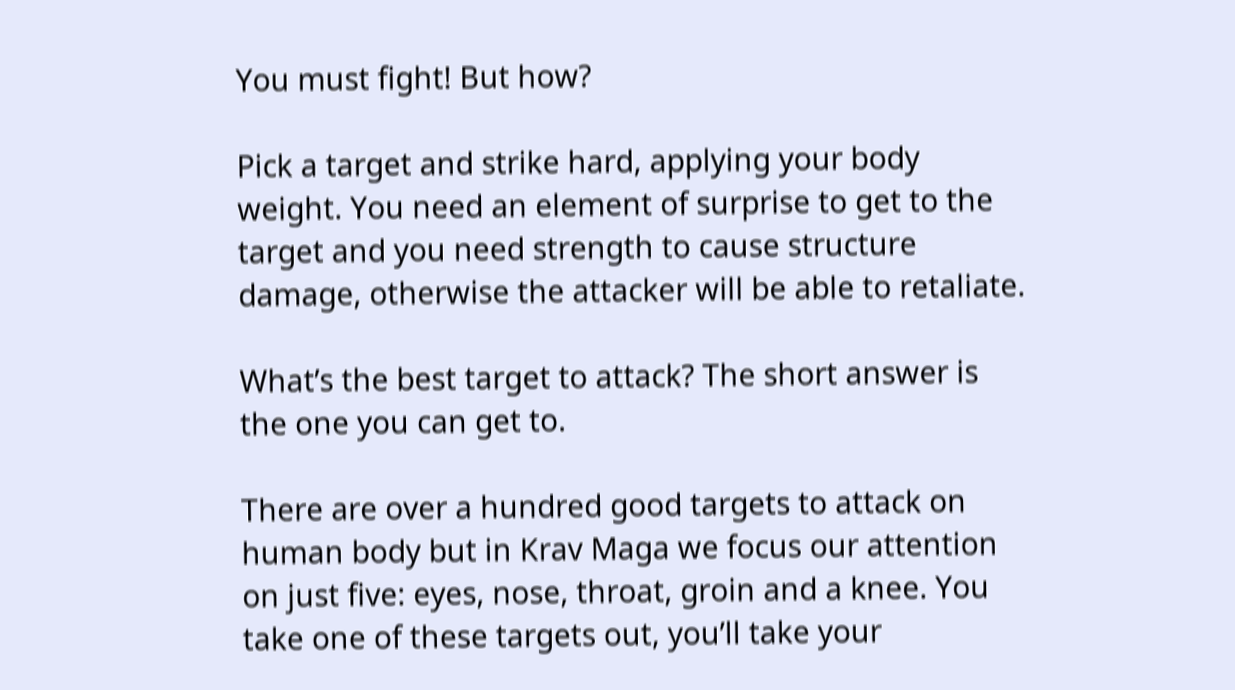You must fight! But how?

Pick a target and strike hard, applying your body weight. You need an element of surprise to get to the target and you need strength to cause structure damage, otherwise the attacker will be able to retaliate.

What’s the best target to attack? The short answer is the one you can get to.

There are over a hundred good targets to attack on human body but in Krav Maga we focus our attention on just five: eyes, nose, throat, groin and a knee. You take one of these targets out, you’ll take your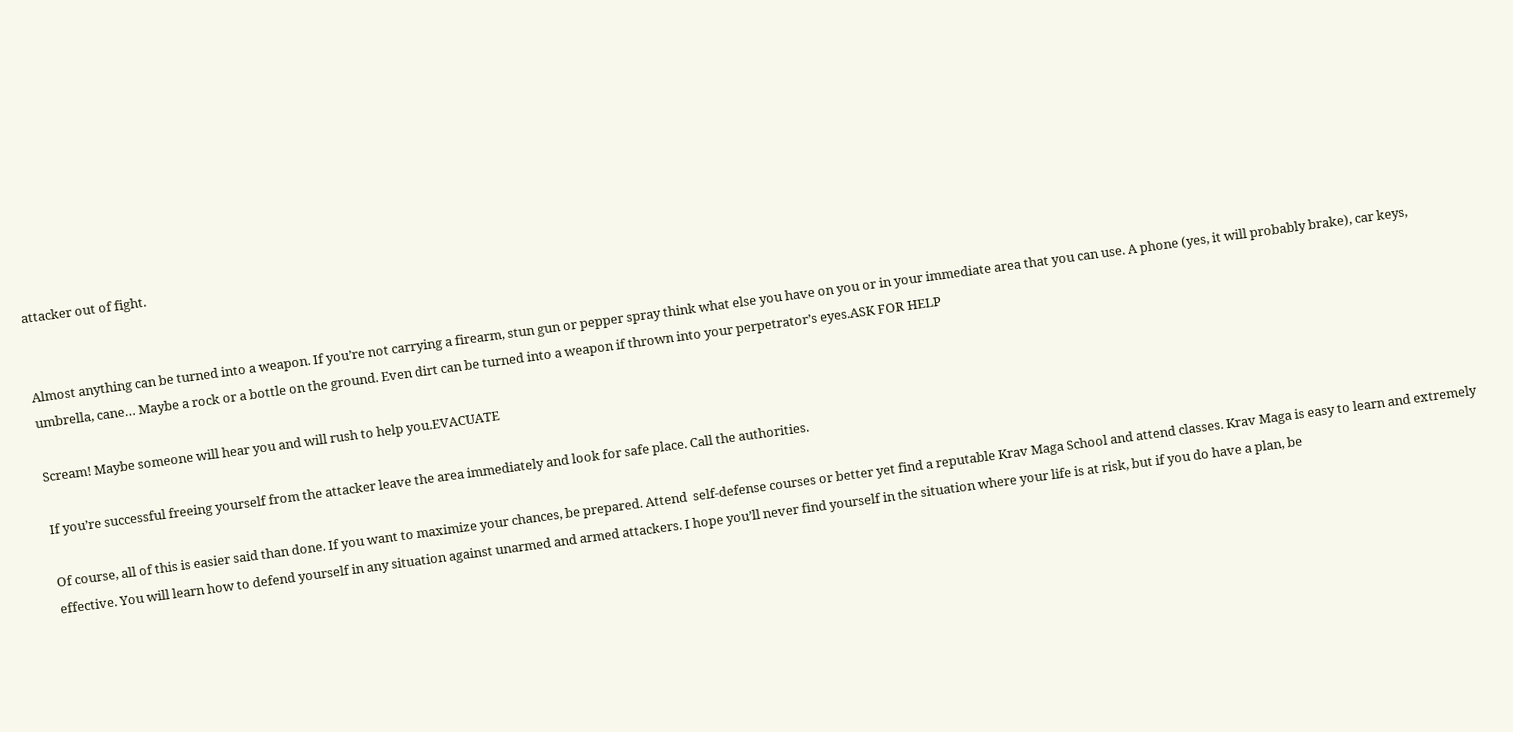attacker out of fight.


Almost anything can be turned into a weapon. If you’re not carrying a firearm, stun gun or pepper spray think what else you have on you or in your immediate area that you can use. A phone (yes, it will probably brake), car keys, umbrella, cane… Maybe a rock or a bottle on the ground. Even dirt can be turned into a weapon if thrown into your perpetrator’s eyes.ASK FOR HELP

Scream! Maybe someone will hear you and will rush to help you.EVACUATE

If you’re successful freeing yourself from the attacker leave the area immediately and look for safe place. Call the authorities.

Of course, all of this is easier said than done. If you want to maximize your chances, be prepared. Attend  self-defense courses or better yet find a reputable Krav Maga School and attend classes. Krav Maga is easy to learn and extremely effective. You will learn how to defend yourself in any situation against unarmed and armed attackers. I hope you’ll never find yourself in the situation where your life is at risk, but if you do have a plan, be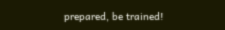prepared, be trained!